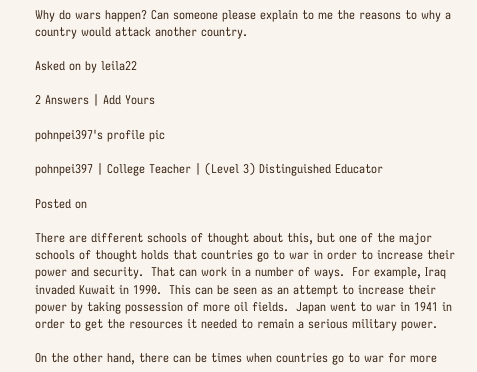Why do wars happen? Can someone please explain to me the reasons to why a country would attack another country.

Asked on by leila22

2 Answers | Add Yours

pohnpei397's profile pic

pohnpei397 | College Teacher | (Level 3) Distinguished Educator

Posted on

There are different schools of thought about this, but one of the major schools of thought holds that countries go to war in order to increase their power and security.  That can work in a number of ways.  For example, Iraq invaded Kuwait in 1990.  This can be seen as an attempt to increase their power by taking possession of more oil fields.  Japan went to war in 1941 in order to get the resources it needed to remain a serious military power.

On the other hand, there can be times when countries go to war for more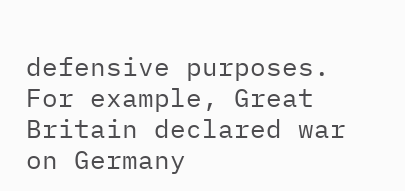defensive purposes.  For example, Great Britain declared war on Germany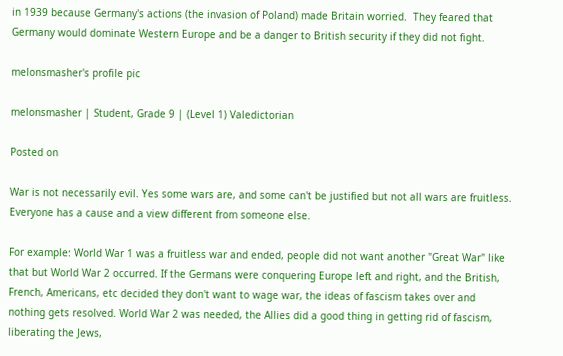in 1939 because Germany's actions (the invasion of Poland) made Britain worried.  They feared that Germany would dominate Western Europe and be a danger to British security if they did not fight.

melonsmasher's profile pic

melonsmasher | Student, Grade 9 | (Level 1) Valedictorian

Posted on

War is not necessarily evil. Yes some wars are, and some can't be justified but not all wars are fruitless. Everyone has a cause and a view different from someone else.

For example: World War 1 was a fruitless war and ended, people did not want another "Great War" like that but World War 2 occurred. If the Germans were conquering Europe left and right, and the British, French, Americans, etc decided they don't want to wage war, the ideas of fascism takes over and nothing gets resolved. World War 2 was needed, the Allies did a good thing in getting rid of fascism, liberating the Jews,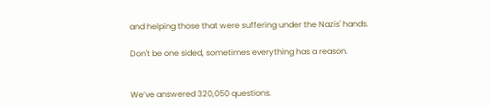and helping those that were suffering under the Nazis' hands.

Don't be one sided, sometimes everything has a reason.


We’ve answered 320,050 questions.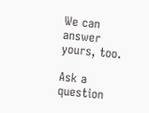We can answer yours, too.

Ask a question